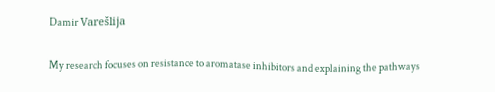Damir Varešlija

My research focuses on resistance to aromatase inhibitors and explaining the pathways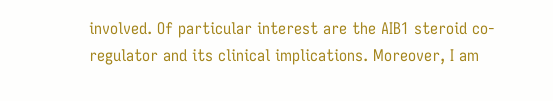involved. Of particular interest are the AIB1 steroid co-regulator and its clinical implications. Moreover, I am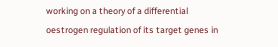working on a theory of a differential oestrogen regulation of its target genes in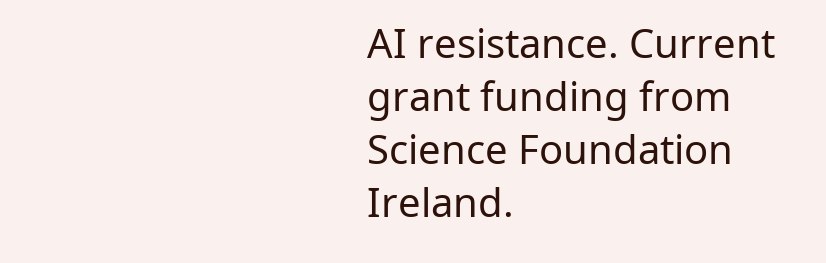AI resistance. Current grant funding from Science Foundation Ireland.